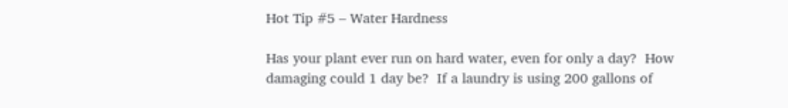Hot Tip #5 – Water Hardness

Has your plant ever run on hard water, even for only a day?  How damaging could 1 day be?  If a laundry is using 200 gallons of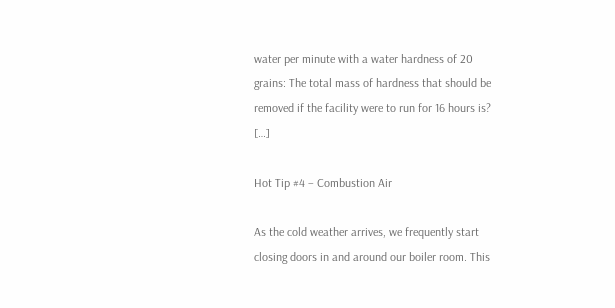water per minute with a water hardness of 20 grains: The total mass of hardness that should be removed if the facility were to run for 16 hours is? […]

Hot Tip #4 – Combustion Air

As the cold weather arrives, we frequently start closing doors in and around our boiler room. This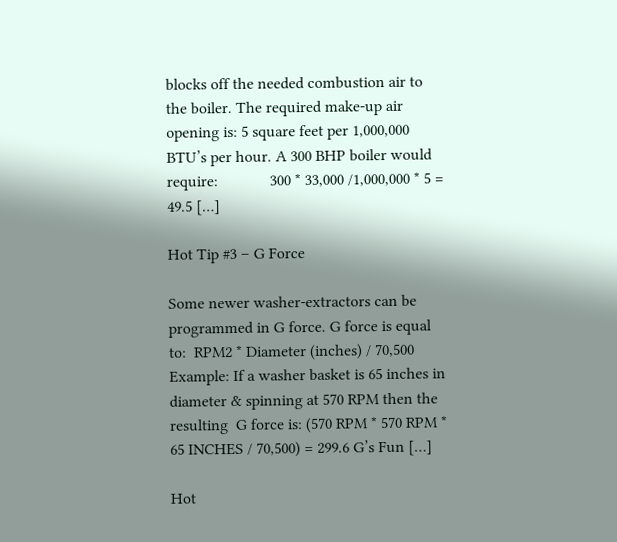blocks off the needed combustion air to the boiler. The required make-up air opening is: 5 square feet per 1,000,000 BTU’s per hour. A 300 BHP boiler would require:             300 * 33,000 /1,000,000 * 5 = 49.5 […]

Hot Tip #3 – G Force

Some newer washer-extractors can be programmed in G force. G force is equal to:  RPM2 * Diameter (inches) / 70,500   Example: If a washer basket is 65 inches in diameter & spinning at 570 RPM then the resulting  G force is: (570 RPM * 570 RPM * 65 INCHES / 70,500) = 299.6 G’s Fun […]

Hot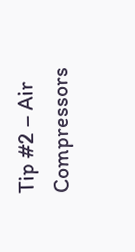Tip #2 – Air Compressors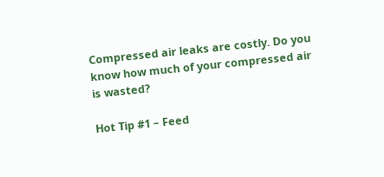Compressed air leaks are costly. Do you know how much of your compressed air is wasted?

Hot Tip #1 – Feed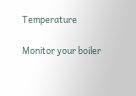Temperature

Monitor your boiler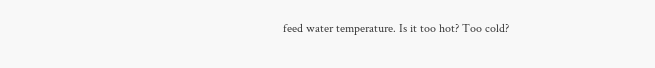feed water temperature. Is it too hot? Too cold?